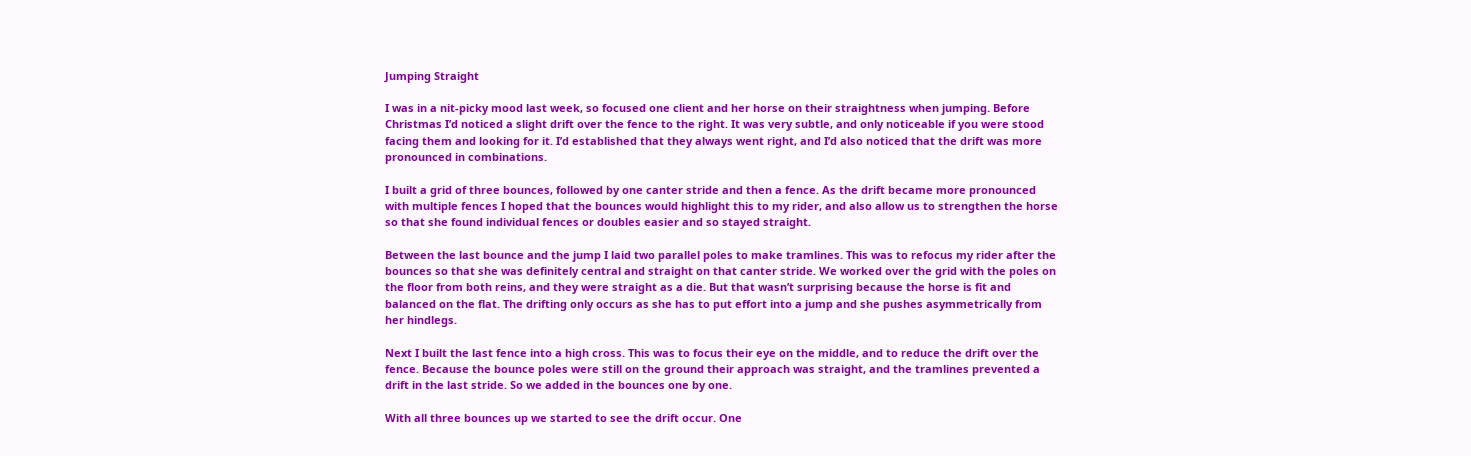Jumping Straight

I was in a nit-picky mood last week, so focused one client and her horse on their straightness when jumping. Before Christmas I’d noticed a slight drift over the fence to the right. It was very subtle, and only noticeable if you were stood facing them and looking for it. I’d established that they always went right, and I’d also noticed that the drift was more pronounced in combinations.

I built a grid of three bounces, followed by one canter stride and then a fence. As the drift became more pronounced with multiple fences I hoped that the bounces would highlight this to my rider, and also allow us to strengthen the horse so that she found individual fences or doubles easier and so stayed straight.

Between the last bounce and the jump I laid two parallel poles to make tramlines. This was to refocus my rider after the bounces so that she was definitely central and straight on that canter stride. We worked over the grid with the poles on the floor from both reins, and they were straight as a die. But that wasn’t surprising because the horse is fit and balanced on the flat. The drifting only occurs as she has to put effort into a jump and she pushes asymmetrically from her hindlegs.

Next I built the last fence into a high cross. This was to focus their eye on the middle, and to reduce the drift over the fence. Because the bounce poles were still on the ground their approach was straight, and the tramlines prevented a drift in the last stride. So we added in the bounces one by one.

With all three bounces up we started to see the drift occur. One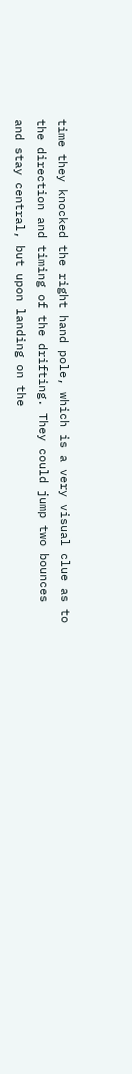time they knocked the right hand pole, which is a very visual clue as to the direction and timing of the drifting. They could jump two bounces and stay central, but upon landing on the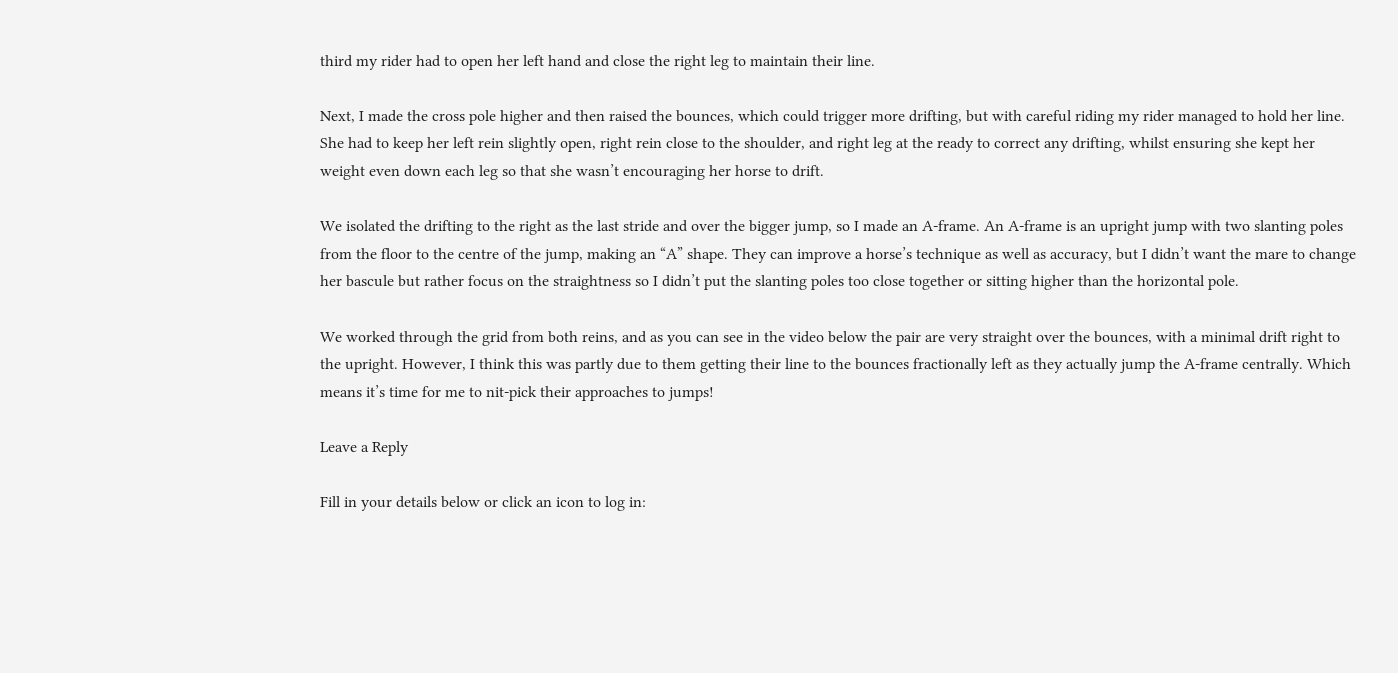third my rider had to open her left hand and close the right leg to maintain their line.

Next, I made the cross pole higher and then raised the bounces, which could trigger more drifting, but with careful riding my rider managed to hold her line. She had to keep her left rein slightly open, right rein close to the shoulder, and right leg at the ready to correct any drifting, whilst ensuring she kept her weight even down each leg so that she wasn’t encouraging her horse to drift.

We isolated the drifting to the right as the last stride and over the bigger jump, so I made an A-frame. An A-frame is an upright jump with two slanting poles from the floor to the centre of the jump, making an “A” shape. They can improve a horse’s technique as well as accuracy, but I didn’t want the mare to change her bascule but rather focus on the straightness so I didn’t put the slanting poles too close together or sitting higher than the horizontal pole.

We worked through the grid from both reins, and as you can see in the video below the pair are very straight over the bounces, with a minimal drift right to the upright. However, I think this was partly due to them getting their line to the bounces fractionally left as they actually jump the A-frame centrally. Which means it’s time for me to nit-pick their approaches to jumps!

Leave a Reply

Fill in your details below or click an icon to log in: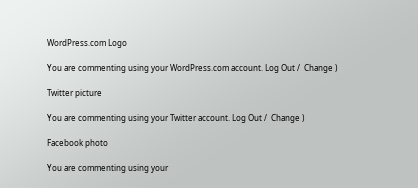WordPress.com Logo

You are commenting using your WordPress.com account. Log Out /  Change )

Twitter picture

You are commenting using your Twitter account. Log Out /  Change )

Facebook photo

You are commenting using your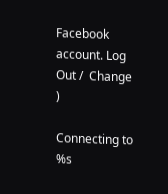Facebook account. Log Out /  Change )

Connecting to %s